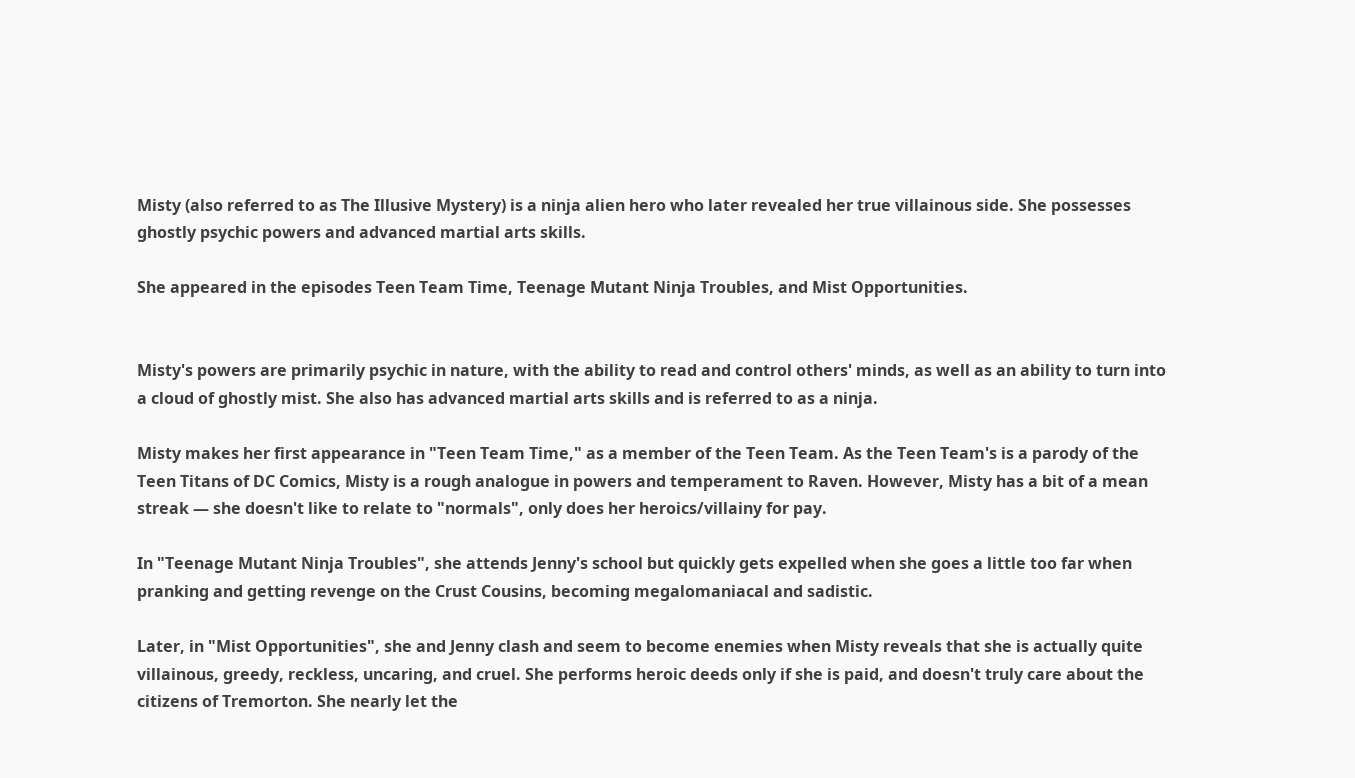Misty (also referred to as The Illusive Mystery) is a ninja alien hero who later revealed her true villainous side. She possesses ghostly psychic powers and advanced martial arts skills.

She appeared in the episodes Teen Team Time, Teenage Mutant Ninja Troubles, and Mist Opportunities.


Misty's powers are primarily psychic in nature, with the ability to read and control others' minds, as well as an ability to turn into a cloud of ghostly mist. She also has advanced martial arts skills and is referred to as a ninja.

Misty makes her first appearance in "Teen Team Time," as a member of the Teen Team. As the Teen Team's is a parody of the Teen Titans of DC Comics, Misty is a rough analogue in powers and temperament to Raven. However, Misty has a bit of a mean streak — she doesn't like to relate to "normals", only does her heroics/villainy for pay.

In "Teenage Mutant Ninja Troubles", she attends Jenny's school but quickly gets expelled when she goes a little too far when pranking and getting revenge on the Crust Cousins, becoming megalomaniacal and sadistic.

Later, in "Mist Opportunities", she and Jenny clash and seem to become enemies when Misty reveals that she is actually quite villainous, greedy, reckless, uncaring, and cruel. She performs heroic deeds only if she is paid, and doesn't truly care about the citizens of Tremorton. She nearly let the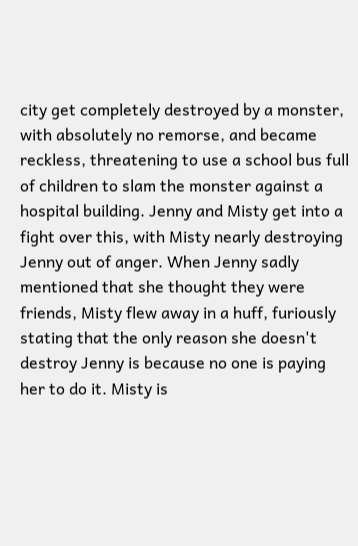city get completely destroyed by a monster, with absolutely no remorse, and became reckless, threatening to use a school bus full of children to slam the monster against a hospital building. Jenny and Misty get into a fight over this, with Misty nearly destroying Jenny out of anger. When Jenny sadly mentioned that she thought they were friends, Misty flew away in a huff, furiously stating that the only reason she doesn't destroy Jenny is because no one is paying her to do it. Misty is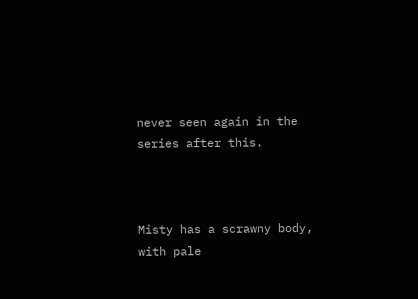never seen again in the series after this.



Misty has a scrawny body, with pale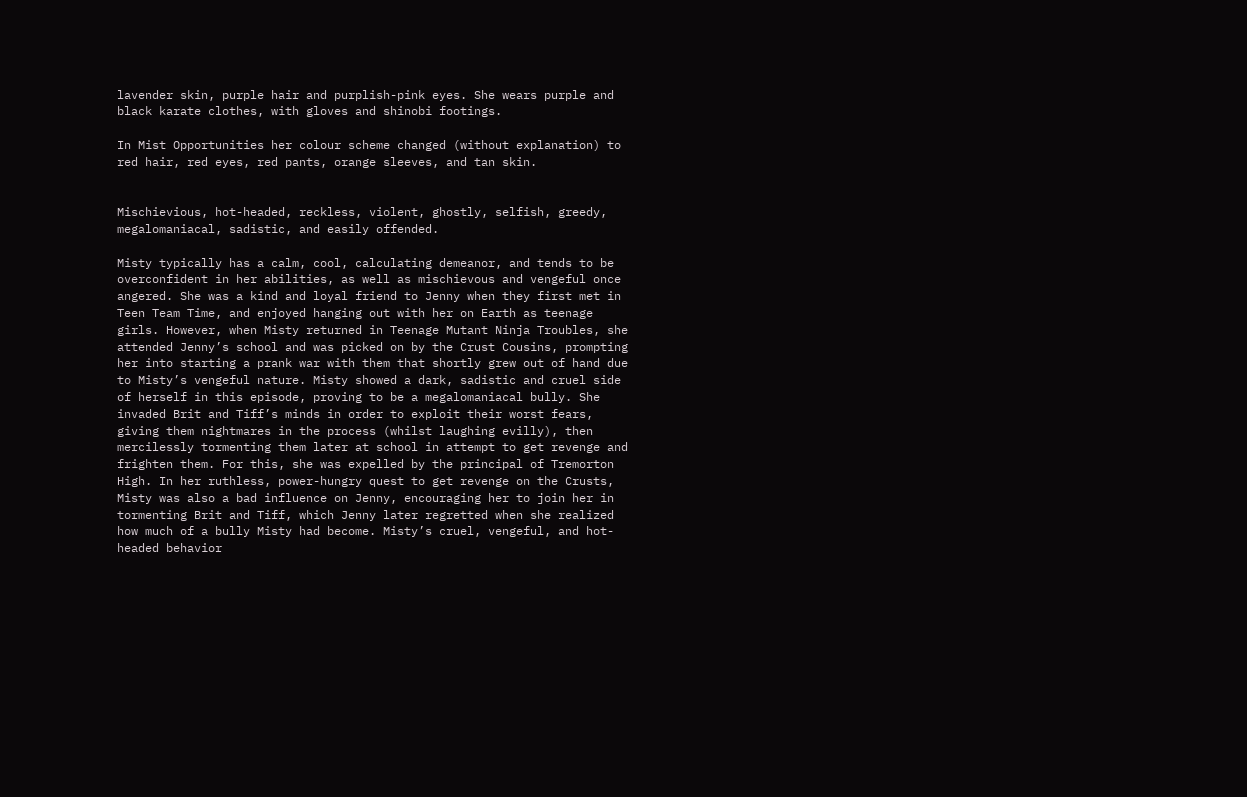lavender skin, purple hair and purplish-pink eyes. She wears purple and black karate clothes, with gloves and shinobi footings.

In Mist Opportunities her colour scheme changed (without explanation) to red hair, red eyes, red pants, orange sleeves, and tan skin.


Mischievious, hot-headed, reckless, violent, ghostly, selfish, greedy, megalomaniacal, sadistic, and easily offended.

Misty typically has a calm, cool, calculating demeanor, and tends to be overconfident in her abilities, as well as mischievous and vengeful once angered. She was a kind and loyal friend to Jenny when they first met in Teen Team Time, and enjoyed hanging out with her on Earth as teenage girls. However, when Misty returned in Teenage Mutant Ninja Troubles, she attended Jenny’s school and was picked on by the Crust Cousins, prompting her into starting a prank war with them that shortly grew out of hand due to Misty’s vengeful nature. Misty showed a dark, sadistic and cruel side of herself in this episode, proving to be a megalomaniacal bully. She invaded Brit and Tiff’s minds in order to exploit their worst fears, giving them nightmares in the process (whilst laughing evilly), then mercilessly tormenting them later at school in attempt to get revenge and frighten them. For this, she was expelled by the principal of Tremorton High. In her ruthless, power-hungry quest to get revenge on the Crusts, Misty was also a bad influence on Jenny, encouraging her to join her in tormenting Brit and Tiff, which Jenny later regretted when she realized how much of a bully Misty had become. Misty’s cruel, vengeful, and hot-headed behavior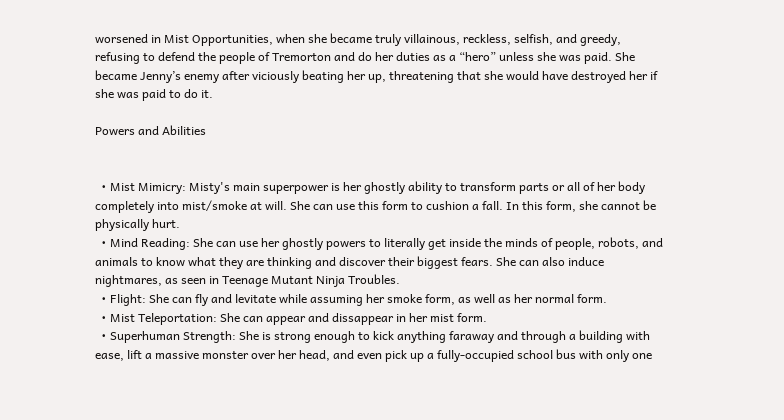worsened in Mist Opportunities, when she became truly villainous, reckless, selfish, and greedy, refusing to defend the people of Tremorton and do her duties as a “hero” unless she was paid. She became Jenny’s enemy after viciously beating her up, threatening that she would have destroyed her if she was paid to do it.

Powers and Abilities


  • Mist Mimicry: Misty's main superpower is her ghostly ability to transform parts or all of her body completely into mist/smoke at will. She can use this form to cushion a fall. In this form, she cannot be physically hurt.
  • Mind Reading: She can use her ghostly powers to literally get inside the minds of people, robots, and animals to know what they are thinking and discover their biggest fears. She can also induce nightmares, as seen in Teenage Mutant Ninja Troubles.
  • Flight: She can fly and levitate while assuming her smoke form, as well as her normal form.
  • Mist Teleportation: She can appear and dissappear in her mist form.
  • Superhuman Strength: She is strong enough to kick anything faraway and through a building with ease, lift a massive monster over her head, and even pick up a fully-occupied school bus with only one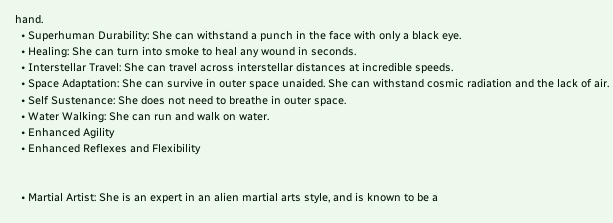hand.
  • Superhuman Durability: She can withstand a punch in the face with only a black eye.
  • Healing: She can turn into smoke to heal any wound in seconds.
  • Interstellar Travel: She can travel across interstellar distances at incredible speeds.
  • Space Adaptation: She can survive in outer space unaided. She can withstand cosmic radiation and the lack of air.
  • Self Sustenance: She does not need to breathe in outer space.
  • Water Walking: She can run and walk on water.
  • Enhanced Agility
  • Enhanced Reflexes and Flexibility


  • Martial Artist: She is an expert in an alien martial arts style, and is known to be a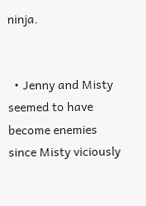ninja.


  • Jenny and Misty seemed to have become enemies since Misty viciously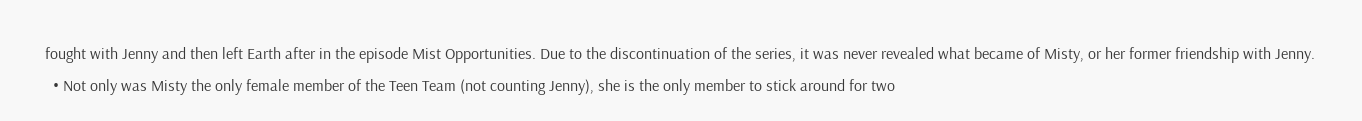fought with Jenny and then left Earth after in the episode Mist Opportunities. Due to the discontinuation of the series, it was never revealed what became of Misty, or her former friendship with Jenny.
  • Not only was Misty the only female member of the Teen Team (not counting Jenny), she is the only member to stick around for two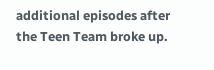additional episodes after the Teen Team broke up.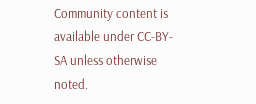Community content is available under CC-BY-SA unless otherwise noted.